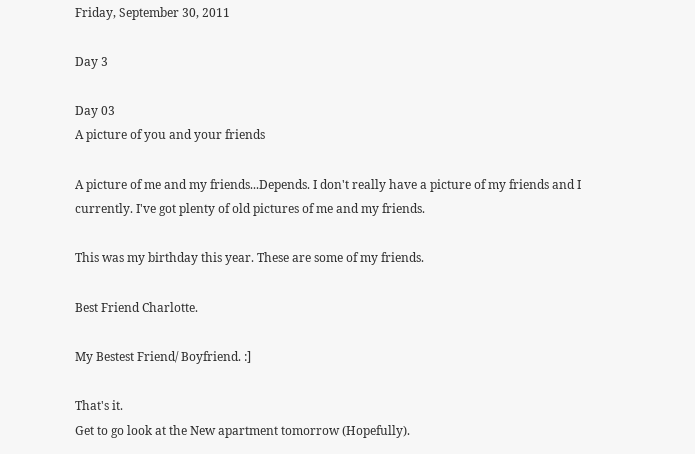Friday, September 30, 2011

Day 3

Day 03
A picture of you and your friends

A picture of me and my friends...Depends. I don't really have a picture of my friends and I currently. I've got plenty of old pictures of me and my friends.

This was my birthday this year. These are some of my friends.

Best Friend Charlotte.

My Bestest Friend/ Boyfriend. :]

That's it.
Get to go look at the New apartment tomorrow (Hopefully).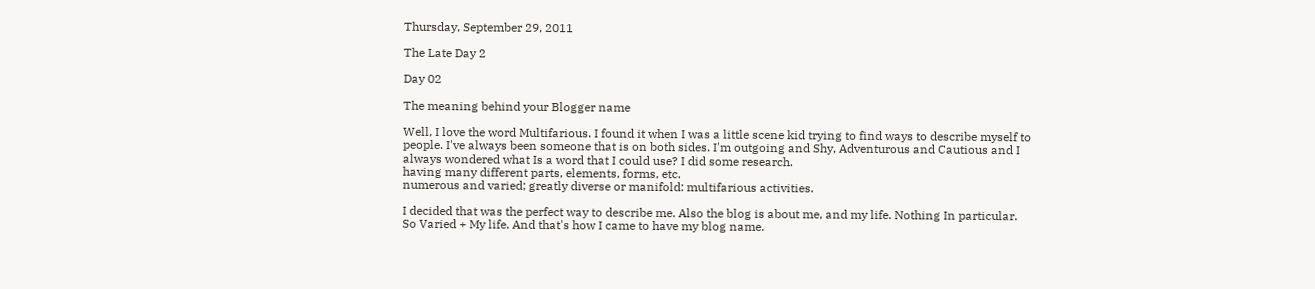Thursday, September 29, 2011

The Late Day 2

Day 02

The meaning behind your Blogger name

Well, I love the word Multifarious. I found it when I was a little scene kid trying to find ways to describe myself to people. I've always been someone that is on both sides. I'm outgoing and Shy, Adventurous and Cautious and I always wondered what Is a word that I could use? I did some research.
having many different parts, elements, forms, etc.
numerous and varied; greatly diverse or manifold: multifarious activities.

I decided that was the perfect way to describe me. Also the blog is about me, and my life. Nothing In particular. So Varied + My life. And that's how I came to have my blog name.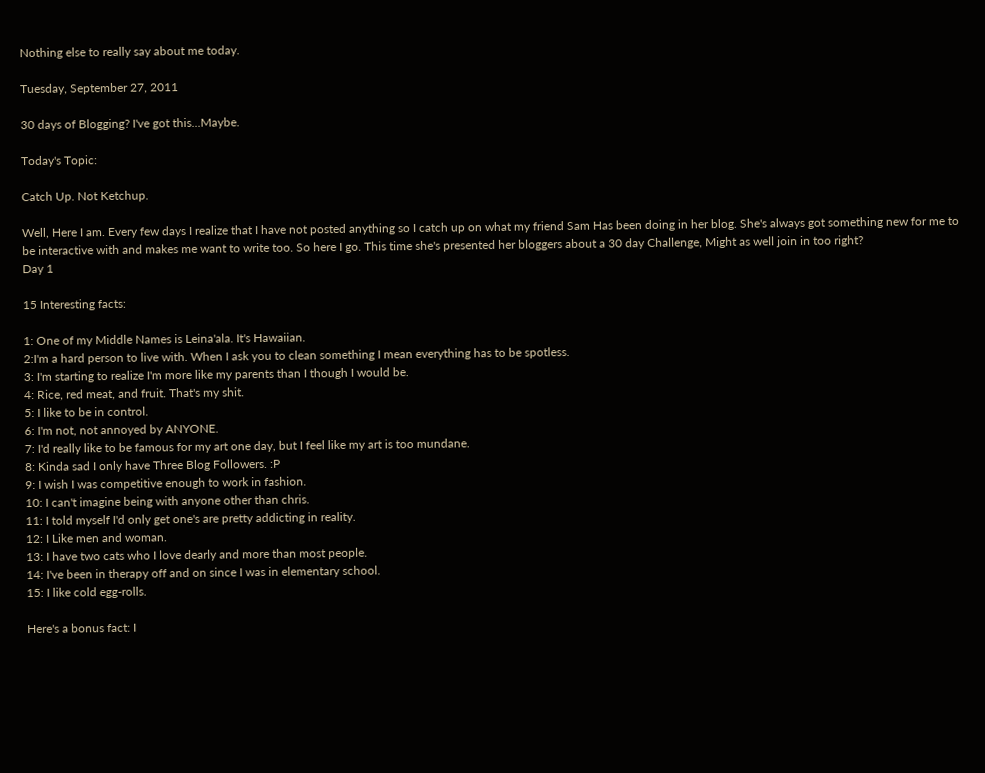Nothing else to really say about me today.

Tuesday, September 27, 2011

30 days of Blogging? I've got this...Maybe.

Today's Topic:

Catch Up. Not Ketchup.

Well, Here I am. Every few days I realize that I have not posted anything so I catch up on what my friend Sam Has been doing in her blog. She's always got something new for me to be interactive with and makes me want to write too. So here I go. This time she's presented her bloggers about a 30 day Challenge, Might as well join in too right?
Day 1

15 Interesting facts:

1: One of my Middle Names is Leina'ala. It's Hawaiian.
2:I'm a hard person to live with. When I ask you to clean something I mean everything has to be spotless.
3: I'm starting to realize I'm more like my parents than I though I would be.
4: Rice, red meat, and fruit. That's my shit.
5: I like to be in control.
6: I'm not, not annoyed by ANYONE.
7: I'd really like to be famous for my art one day, but I feel like my art is too mundane.
8: Kinda sad I only have Three Blog Followers. :P
9: I wish I was competitive enough to work in fashion.
10: I can't imagine being with anyone other than chris.
11: I told myself I'd only get one's are pretty addicting in reality.
12: I Like men and woman.
13: I have two cats who I love dearly and more than most people.
14: I've been in therapy off and on since I was in elementary school.
15: I like cold egg-rolls.

Here's a bonus fact: I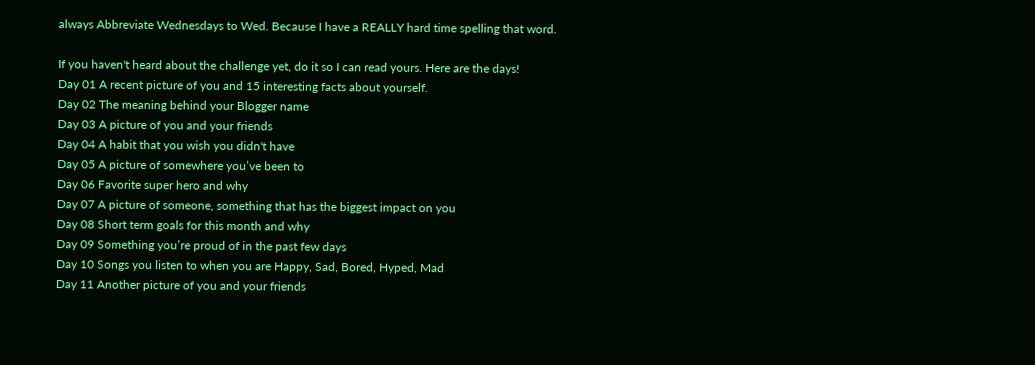always Abbreviate Wednesdays to Wed. Because I have a REALLY hard time spelling that word.

If you haven't heard about the challenge yet, do it so I can read yours. Here are the days!
Day 01 A recent picture of you and 15 interesting facts about yourself.
Day 02 The meaning behind your Blogger name
Day 03 A picture of you and your friends
Day 04 A habit that you wish you didn't have
Day 05 A picture of somewhere you’ve been to
Day 06 Favorite super hero and why
Day 07 A picture of someone, something that has the biggest impact on you
Day 08 Short term goals for this month and why
Day 09 Something you’re proud of in the past few days
Day 10 Songs you listen to when you are Happy, Sad, Bored, Hyped, Mad
Day 11 Another picture of you and your friends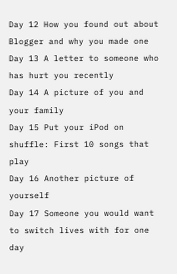Day 12 How you found out about Blogger and why you made one
Day 13 A letter to someone who has hurt you recently
Day 14 A picture of you and your family
Day 15 Put your iPod on shuffle: First 10 songs that play
Day 16 Another picture of yourself
Day 17 Someone you would want to switch lives with for one day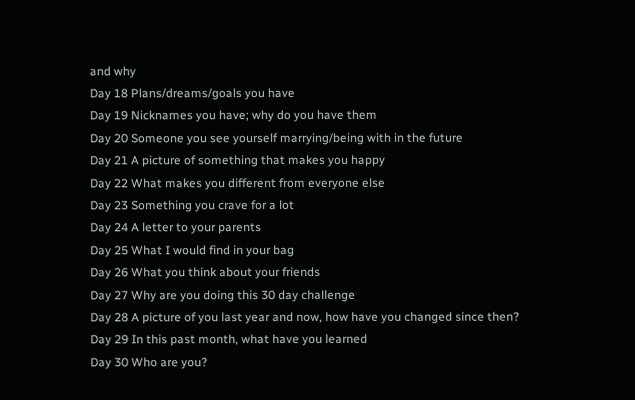and why
Day 18 Plans/dreams/goals you have
Day 19 Nicknames you have; why do you have them
Day 20 Someone you see yourself marrying/being with in the future
Day 21 A picture of something that makes you happy
Day 22 What makes you different from everyone else
Day 23 Something you crave for a lot
Day 24 A letter to your parents
Day 25 What I would find in your bag
Day 26 What you think about your friends
Day 27 Why are you doing this 30 day challenge
Day 28 A picture of you last year and now, how have you changed since then?
Day 29 In this past month, what have you learned
Day 30 Who are you?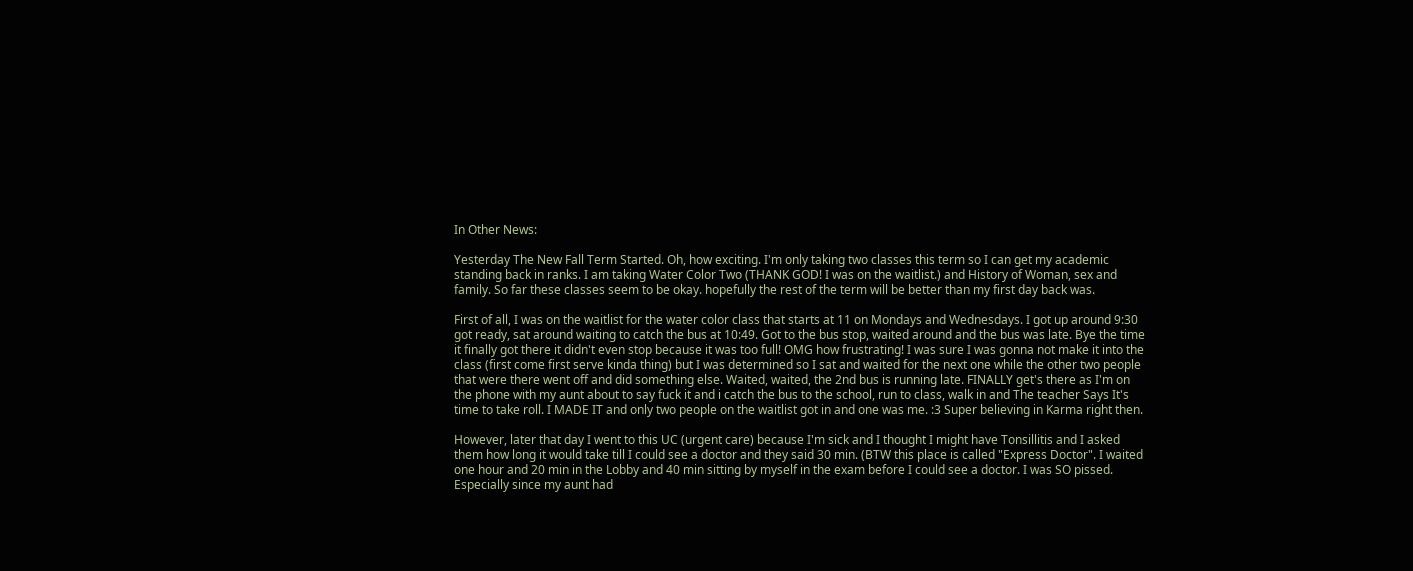In Other News:

Yesterday The New Fall Term Started. Oh, how exciting. I'm only taking two classes this term so I can get my academic standing back in ranks. I am taking Water Color Two (THANK GOD! I was on the waitlist.) and History of Woman, sex and family. So far these classes seem to be okay. hopefully the rest of the term will be better than my first day back was.

First of all, I was on the waitlist for the water color class that starts at 11 on Mondays and Wednesdays. I got up around 9:30 got ready, sat around waiting to catch the bus at 10:49. Got to the bus stop, waited around and the bus was late. Bye the time it finally got there it didn't even stop because it was too full! OMG how frustrating! I was sure I was gonna not make it into the class (first come first serve kinda thing) but I was determined so I sat and waited for the next one while the other two people that were there went off and did something else. Waited, waited, the 2nd bus is running late. FINALLY get's there as I'm on the phone with my aunt about to say fuck it and i catch the bus to the school, run to class, walk in and The teacher Says It's time to take roll. I MADE IT and only two people on the waitlist got in and one was me. :3 Super believing in Karma right then.

However, later that day I went to this UC (urgent care) because I'm sick and I thought I might have Tonsillitis and I asked them how long it would take till I could see a doctor and they said 30 min. (BTW this place is called "Express Doctor". I waited one hour and 20 min in the Lobby and 40 min sitting by myself in the exam before I could see a doctor. I was SO pissed. Especially since my aunt had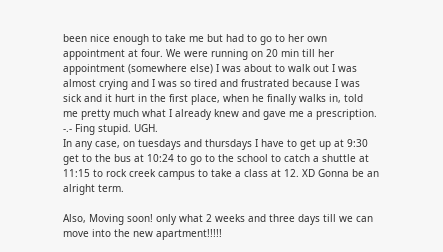been nice enough to take me but had to go to her own appointment at four. We were running on 20 min till her appointment (somewhere else) I was about to walk out I was almost crying and I was so tired and frustrated because I was sick and it hurt in the first place, when he finally walks in, told me pretty much what I already knew and gave me a prescription. -.- Fing stupid. UGH.
In any case, on tuesdays and thursdays I have to get up at 9:30 get to the bus at 10:24 to go to the school to catch a shuttle at 11:15 to rock creek campus to take a class at 12. XD Gonna be an alright term.

Also, Moving soon! only what 2 weeks and three days till we can move into the new apartment!!!!!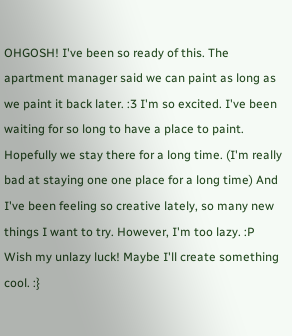OHGOSH! I've been so ready of this. The apartment manager said we can paint as long as we paint it back later. :3 I'm so excited. I've been waiting for so long to have a place to paint. Hopefully we stay there for a long time. (I'm really bad at staying one one place for a long time) And I've been feeling so creative lately, so many new things I want to try. However, I'm too lazy. :P
Wish my unlazy luck! Maybe I'll create something cool. :}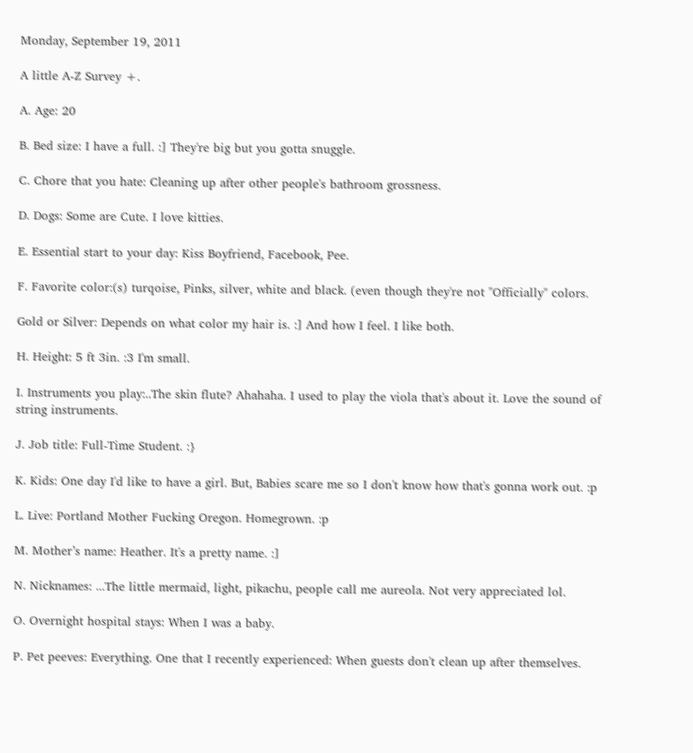Monday, September 19, 2011

A little A-Z Survey +.

A. Age: 20

B. Bed size: I have a full. :] They're big but you gotta snuggle.

C. Chore that you hate: Cleaning up after other people's bathroom grossness.

D. Dogs: Some are Cute. I love kitties.

E. Essential start to your day: Kiss Boyfriend, Facebook, Pee.

F. Favorite color:(s) turqoise, Pinks, silver, white and black. (even though they're not "Officially" colors.

Gold or Silver: Depends on what color my hair is. :] And how I feel. I like both.

H. Height: 5 ft 3in. :3 I'm small.

I. Instruments you play:..The skin flute? Ahahaha. I used to play the viola that's about it. Love the sound of string instruments.

J. Job title: Full-Time Student. :}

K. Kids: One day I'd like to have a girl. But, Babies scare me so I don't know how that's gonna work out. :p

L. Live: Portland Mother Fucking Oregon. Homegrown. :p

M. Mother’s name: Heather. It's a pretty name. :]

N. Nicknames: ...The little mermaid, light, pikachu, people call me aureola. Not very appreciated lol.

O. Overnight hospital stays: When I was a baby.

P. Pet peeves: Everything. One that I recently experienced: When guests don't clean up after themselves.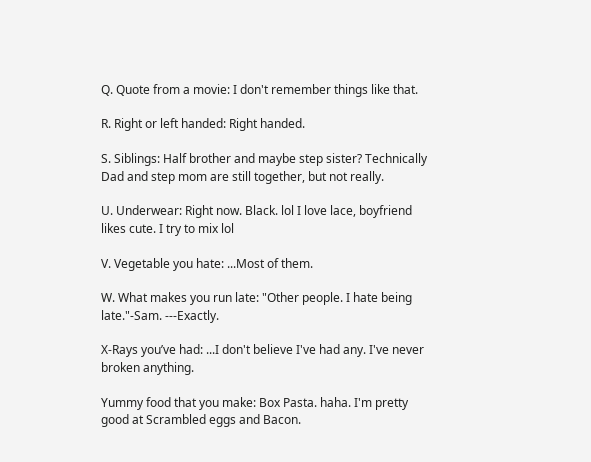Q. Quote from a movie: I don't remember things like that.

R. Right or left handed: Right handed.

S. Siblings: Half brother and maybe step sister? Technically Dad and step mom are still together, but not really.

U. Underwear: Right now. Black. lol I love lace, boyfriend likes cute. I try to mix lol

V. Vegetable you hate: ...Most of them.

W. What makes you run late: "Other people. I hate being late."-Sam. ---Exactly.

X-Rays you’ve had: ...I don't believe I've had any. I've never broken anything.

Yummy food that you make: Box Pasta. haha. I'm pretty good at Scrambled eggs and Bacon.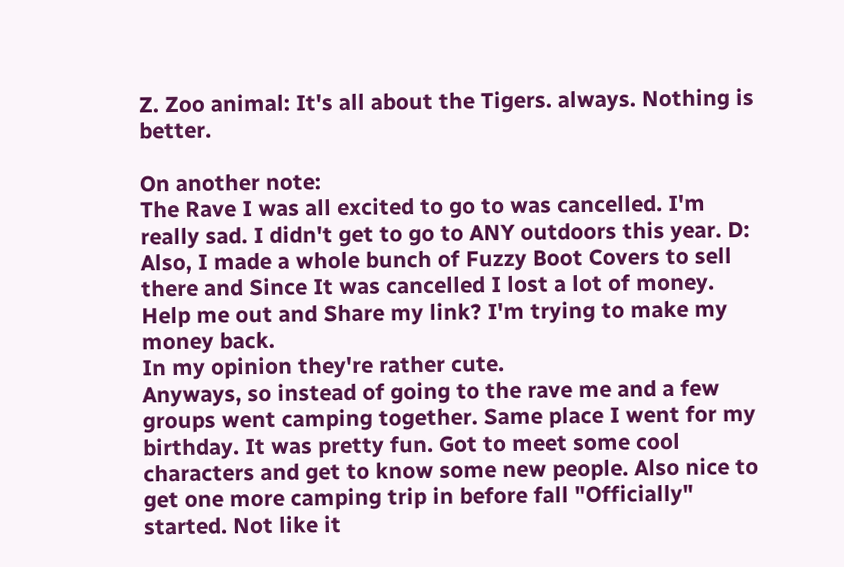Z. Zoo animal: It's all about the Tigers. always. Nothing is better.

On another note:
The Rave I was all excited to go to was cancelled. I'm really sad. I didn't get to go to ANY outdoors this year. D:
Also, I made a whole bunch of Fuzzy Boot Covers to sell there and Since It was cancelled I lost a lot of money. Help me out and Share my link? I'm trying to make my money back.
In my opinion they're rather cute.
Anyways, so instead of going to the rave me and a few groups went camping together. Same place I went for my birthday. It was pretty fun. Got to meet some cool characters and get to know some new people. Also nice to get one more camping trip in before fall "Officially" started. Not like it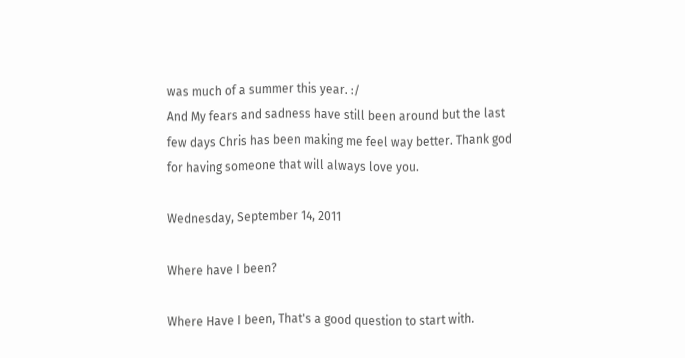was much of a summer this year. :/
And My fears and sadness have still been around but the last few days Chris has been making me feel way better. Thank god for having someone that will always love you.

Wednesday, September 14, 2011

Where have I been?

Where Have I been, That's a good question to start with.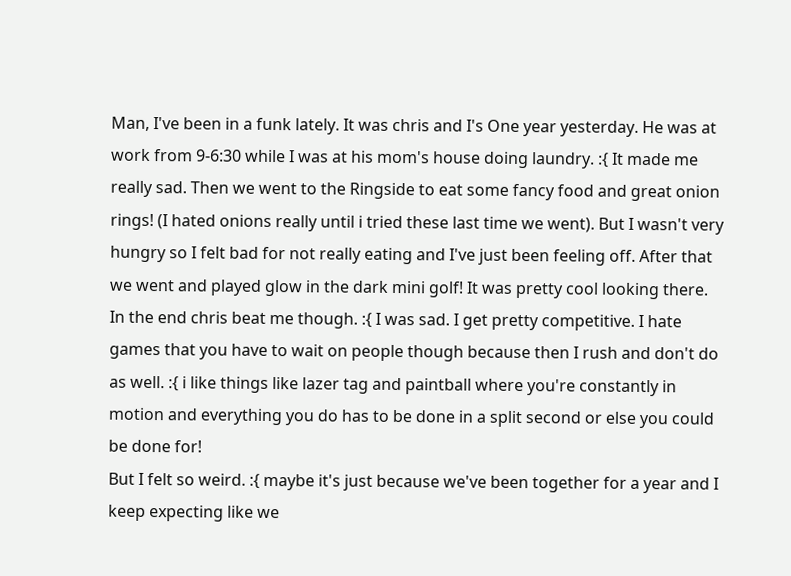Man, I've been in a funk lately. It was chris and I's One year yesterday. He was at work from 9-6:30 while I was at his mom's house doing laundry. :{ It made me really sad. Then we went to the Ringside to eat some fancy food and great onion rings! (I hated onions really until i tried these last time we went). But I wasn't very hungry so I felt bad for not really eating and I've just been feeling off. After that we went and played glow in the dark mini golf! It was pretty cool looking there. In the end chris beat me though. :{ I was sad. I get pretty competitive. I hate games that you have to wait on people though because then I rush and don't do as well. :{ i like things like lazer tag and paintball where you're constantly in motion and everything you do has to be done in a split second or else you could be done for!
But I felt so weird. :{ maybe it's just because we've been together for a year and I keep expecting like we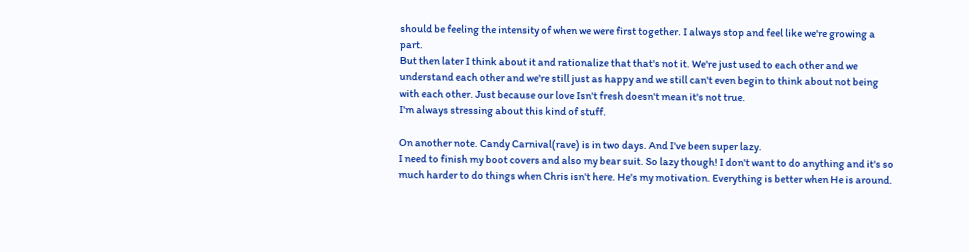should be feeling the intensity of when we were first together. I always stop and feel like we're growing a part.
But then later I think about it and rationalize that that's not it. We're just used to each other and we understand each other and we're still just as happy and we still can't even begin to think about not being with each other. Just because our love Isn't fresh doesn't mean it's not true.
I'm always stressing about this kind of stuff.

On another note. Candy Carnival(rave) is in two days. And I've been super lazy.
I need to finish my boot covers and also my bear suit. So lazy though! I don't want to do anything and it's so much harder to do things when Chris isn't here. He's my motivation. Everything is better when He is around.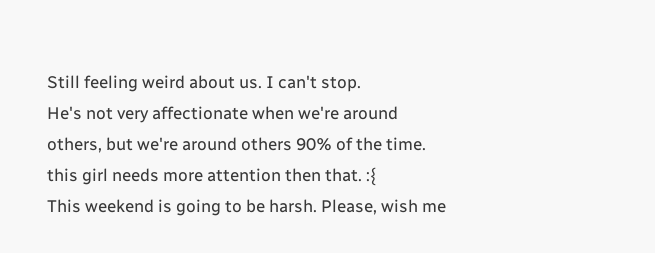Still feeling weird about us. I can't stop.
He's not very affectionate when we're around others, but we're around others 90% of the time. this girl needs more attention then that. :{
This weekend is going to be harsh. Please, wish me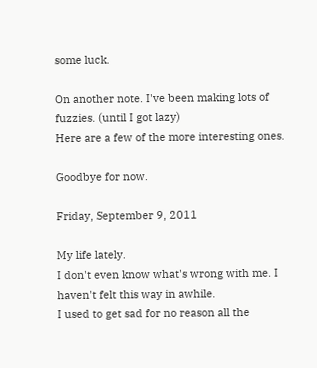some luck.

On another note. I've been making lots of fuzzies. (until I got lazy)
Here are a few of the more interesting ones.

Goodbye for now.

Friday, September 9, 2011

My life lately.
I don't even know what's wrong with me. I haven't felt this way in awhile.
I used to get sad for no reason all the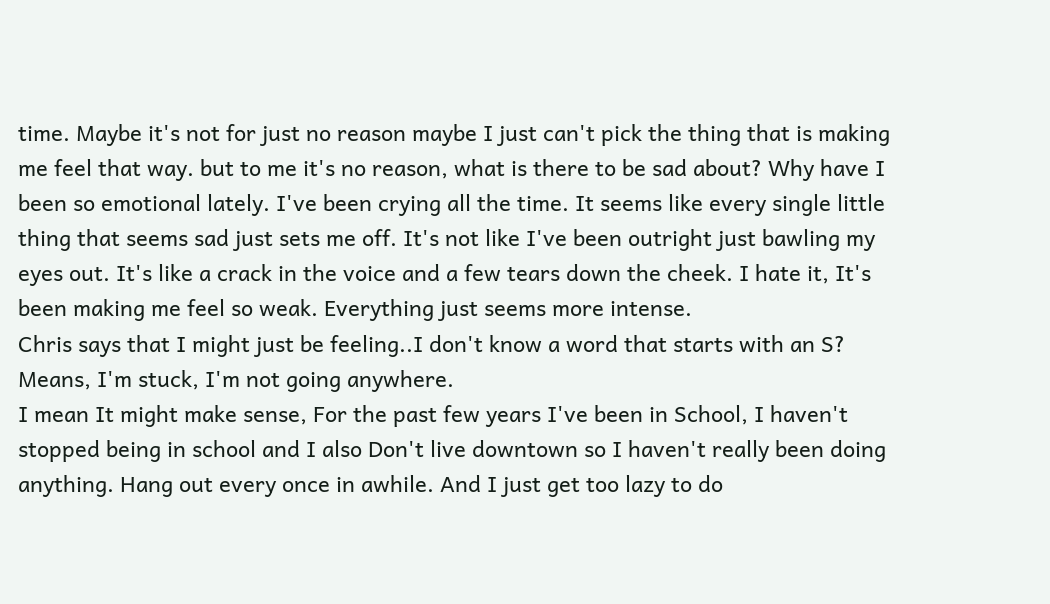time. Maybe it's not for just no reason maybe I just can't pick the thing that is making me feel that way. but to me it's no reason, what is there to be sad about? Why have I been so emotional lately. I've been crying all the time. It seems like every single little thing that seems sad just sets me off. It's not like I've been outright just bawling my eyes out. It's like a crack in the voice and a few tears down the cheek. I hate it, It's been making me feel so weak. Everything just seems more intense.
Chris says that I might just be feeling..I don't know a word that starts with an S? Means, I'm stuck, I'm not going anywhere.
I mean It might make sense, For the past few years I've been in School, I haven't stopped being in school and I also Don't live downtown so I haven't really been doing anything. Hang out every once in awhile. And I just get too lazy to do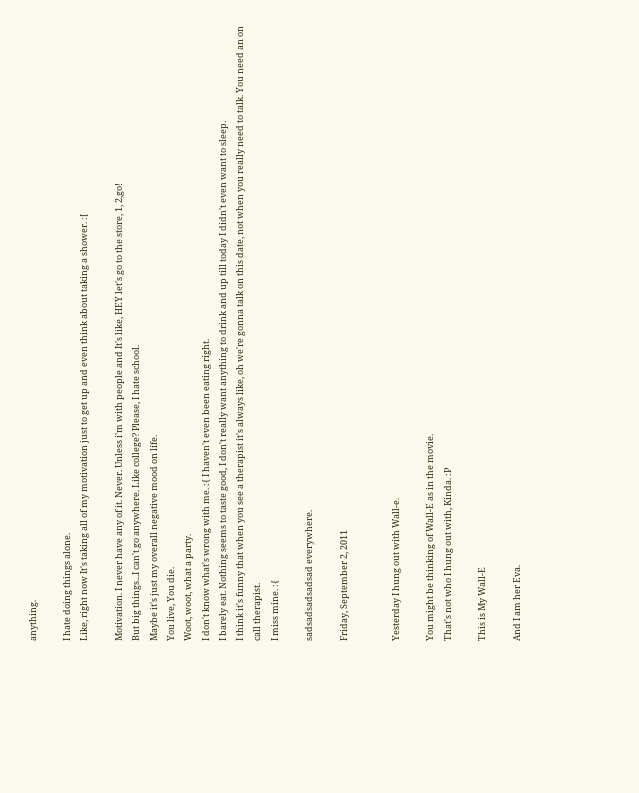anything.

I hate doing things alone.
Like, right now It's taking all of my motivation just to get up and even think about taking a shower. :[

Motivation. I never have any of it. Never. Unless i'm with people and It's like, HEY let's go to the store, 1, 2,go!
But big things...I can't go anywhere. Like college? Please, I hate school.
Maybe it's just my overall negative mood on life.
You live, You die.
Woot, woot, what a party.
I don't know what's wrong with me. :{ I haven't even been eating right.
I barely eat. Nothing seems to taste good, I don't really want anything to drink and up till today I didn't even want to sleep.
I think it's funny that when you see a therapist it's always like, oh we're gonna talk on this date, not when you really need to talk. You need an on call therapist.
I miss mine. :{

sadsadsadsadsad everywhere.

Friday, September 2, 2011


Yesterday I hung out with Wall-e.

You might be thinking of Wall-E as in the movie.
That's not who I hung out with, Kinda. :P

This is My Wall-E

And I am her Eva.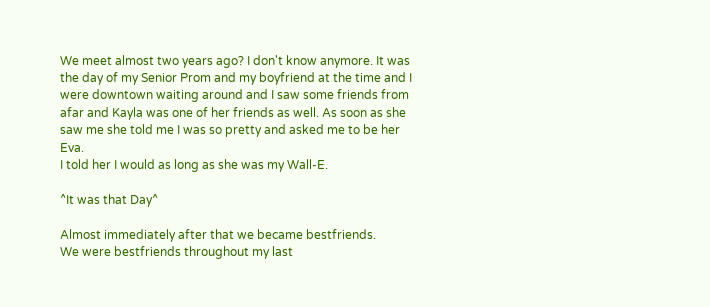We meet almost two years ago? I don't know anymore. It was the day of my Senior Prom and my boyfriend at the time and I were downtown waiting around and I saw some friends from afar and Kayla was one of her friends as well. As soon as she saw me she told me I was so pretty and asked me to be her Eva.
I told her I would as long as she was my Wall-E.

^It was that Day^

Almost immediately after that we became bestfriends.
We were bestfriends throughout my last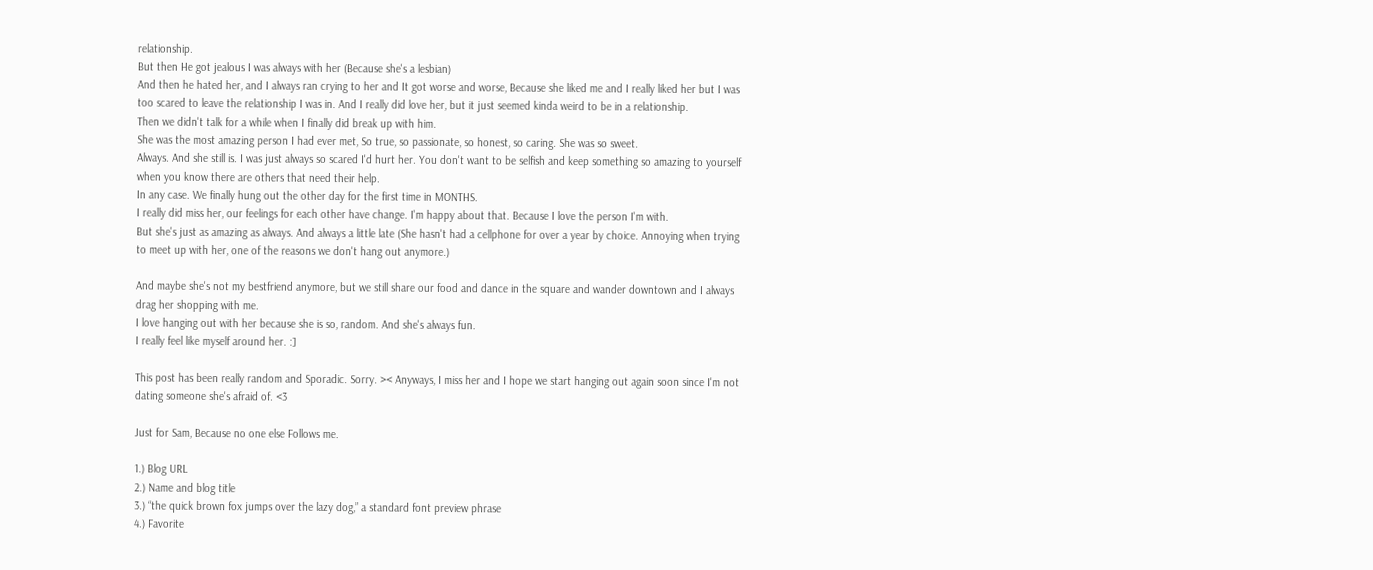relationship.
But then He got jealous I was always with her (Because she's a lesbian)
And then he hated her, and I always ran crying to her and It got worse and worse, Because she liked me and I really liked her but I was too scared to leave the relationship I was in. And I really did love her, but it just seemed kinda weird to be in a relationship.
Then we didn't talk for a while when I finally did break up with him.
She was the most amazing person I had ever met, So true, so passionate, so honest, so caring. She was so sweet.
Always. And she still is. I was just always so scared I'd hurt her. You don't want to be selfish and keep something so amazing to yourself when you know there are others that need their help.
In any case. We finally hung out the other day for the first time in MONTHS.
I really did miss her, our feelings for each other have change. I'm happy about that. Because I love the person I'm with.
But she's just as amazing as always. And always a little late (She hasn't had a cellphone for over a year by choice. Annoying when trying to meet up with her, one of the reasons we don't hang out anymore.)

And maybe she's not my bestfriend anymore, but we still share our food and dance in the square and wander downtown and I always drag her shopping with me.
I love hanging out with her because she is so, random. And she's always fun.
I really feel like myself around her. :]

This post has been really random and Sporadic. Sorry. >< Anyways, I miss her and I hope we start hanging out again soon since I'm not dating someone she's afraid of. <3

Just for Sam, Because no one else Follows me.

1.) Blog URL
2.) Name and blog title
3.) “the quick brown fox jumps over the lazy dog,” a standard font preview phrase
4.) Favorite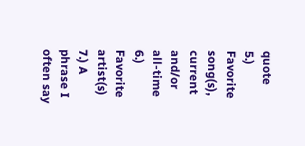quote
5.) Favorite song(s), current and/or all-time
6.) Favorite artist(s)
7.) A phrase I often say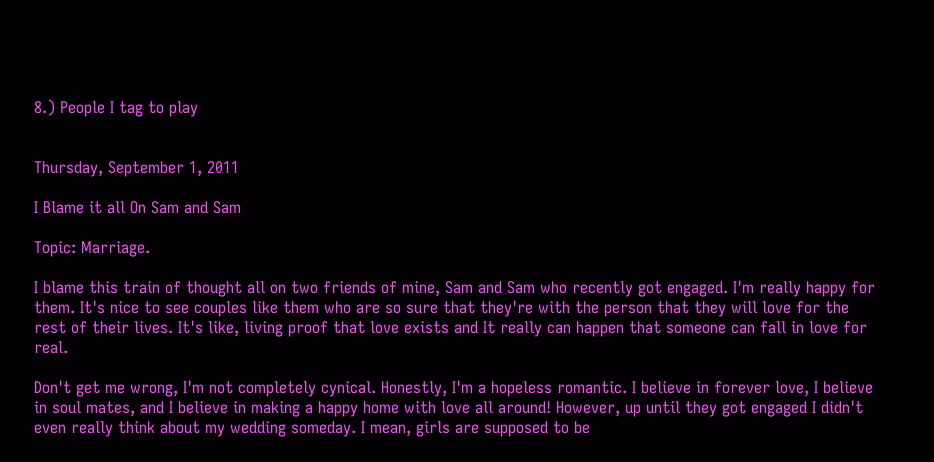8.) People I tag to play


Thursday, September 1, 2011

I Blame it all On Sam and Sam

Topic: Marriage.

I blame this train of thought all on two friends of mine, Sam and Sam who recently got engaged. I'm really happy for them. It's nice to see couples like them who are so sure that they're with the person that they will love for the rest of their lives. It's like, living proof that love exists and It really can happen that someone can fall in love for real.

Don't get me wrong, I'm not completely cynical. Honestly, I'm a hopeless romantic. I believe in forever love, I believe in soul mates, and I believe in making a happy home with love all around! However, up until they got engaged I didn't even really think about my wedding someday. I mean, girls are supposed to be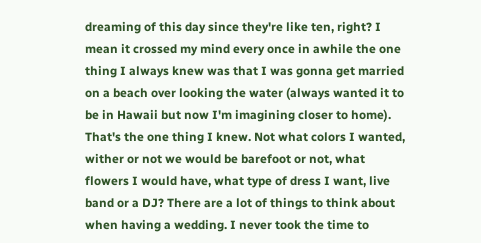dreaming of this day since they're like ten, right? I mean it crossed my mind every once in awhile the one thing I always knew was that I was gonna get married on a beach over looking the water (always wanted it to be in Hawaii but now I'm imagining closer to home). That's the one thing I knew. Not what colors I wanted, wither or not we would be barefoot or not, what flowers I would have, what type of dress I want, live band or a DJ? There are a lot of things to think about when having a wedding. I never took the time to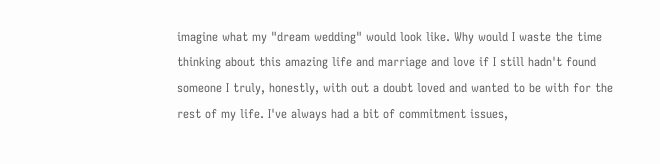imagine what my "dream wedding" would look like. Why would I waste the time thinking about this amazing life and marriage and love if I still hadn't found someone I truly, honestly, with out a doubt loved and wanted to be with for the rest of my life. I've always had a bit of commitment issues,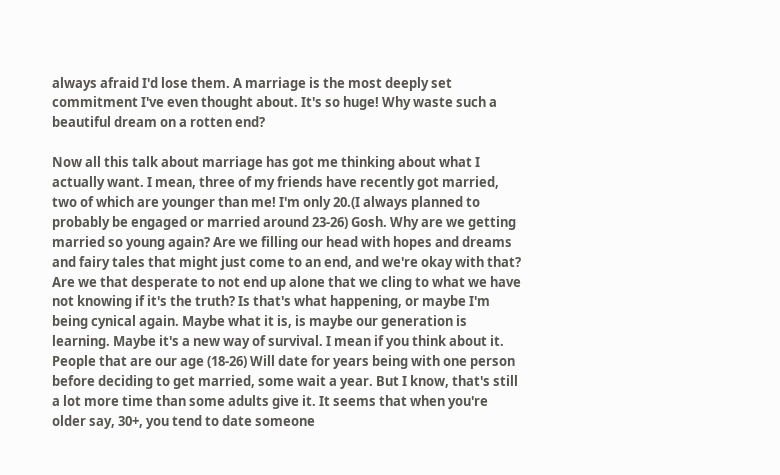always afraid I'd lose them. A marriage is the most deeply set commitment I've even thought about. It's so huge! Why waste such a beautiful dream on a rotten end?

Now all this talk about marriage has got me thinking about what I actually want. I mean, three of my friends have recently got married, two of which are younger than me! I'm only 20.(I always planned to probably be engaged or married around 23-26) Gosh. Why are we getting married so young again? Are we filling our head with hopes and dreams and fairy tales that might just come to an end, and we're okay with that? Are we that desperate to not end up alone that we cling to what we have not knowing if it's the truth? Is that's what happening, or maybe I'm being cynical again. Maybe what it is, is maybe our generation is learning. Maybe it's a new way of survival. I mean if you think about it. People that are our age (18-26) Will date for years being with one person before deciding to get married, some wait a year. But I know, that's still a lot more time than some adults give it. It seems that when you're older say, 30+, you tend to date someone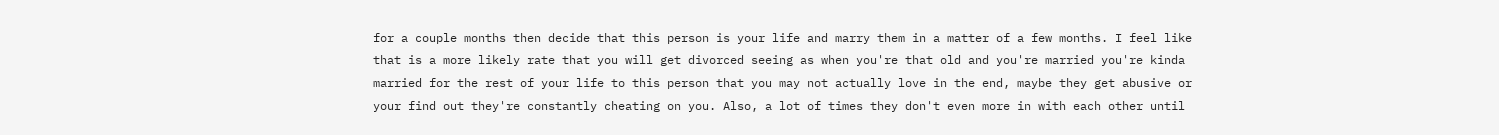for a couple months then decide that this person is your life and marry them in a matter of a few months. I feel like that is a more likely rate that you will get divorced seeing as when you're that old and you're married you're kinda married for the rest of your life to this person that you may not actually love in the end, maybe they get abusive or your find out they're constantly cheating on you. Also, a lot of times they don't even more in with each other until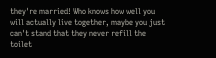they're married! Who knows how well you will actually live together, maybe you just can't stand that they never refill the toilet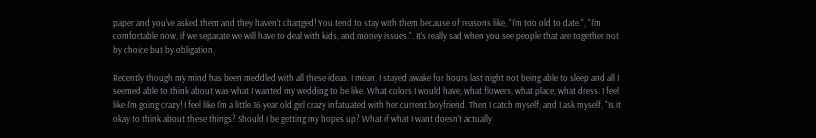paper and you've asked them and they haven't changed! You tend to stay with them because of reasons like, "I'm too old to date.", "I'm comfortable now, if we separate we will have to deal with kids, and money issues.". It's really sad when you see people that are together not by choice but by obligation.

Recently though my mind has been meddled with all these ideas. I mean, I stayed awake for hours last night not being able to sleep and all I seemed able to think about was what I wanted my wedding to be like. What colors I would have, what flowers, what place, what dress. I feel like I'm going crazy! I feel like I'm a little 16 year old girl crazy infatuated with her current boyfriend. Then I catch myself, and I ask myself, "Is it okay to think about these things? Should I be getting my hopes up? What if what I want doesn't actually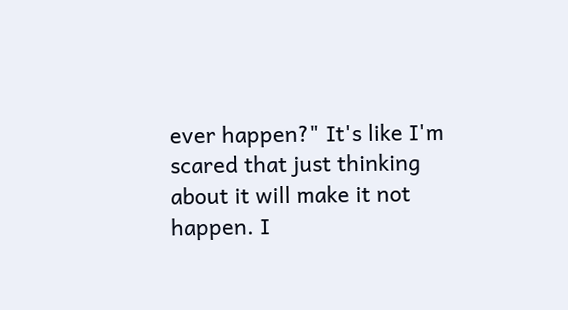ever happen?" It's like I'm scared that just thinking about it will make it not happen. I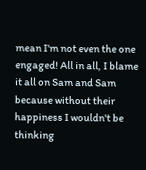mean I'm not even the one engaged! All in all, I blame it all on Sam and Sam because without their happiness I wouldn't be thinking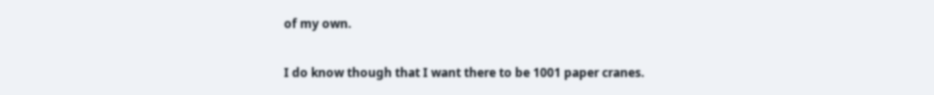of my own.

I do know though that I want there to be 1001 paper cranes.